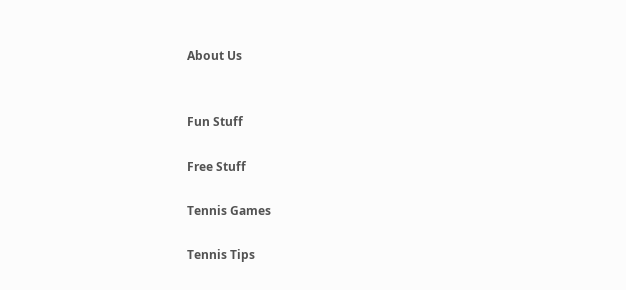About Us


Fun Stuff

Free Stuff

Tennis Games

Tennis Tips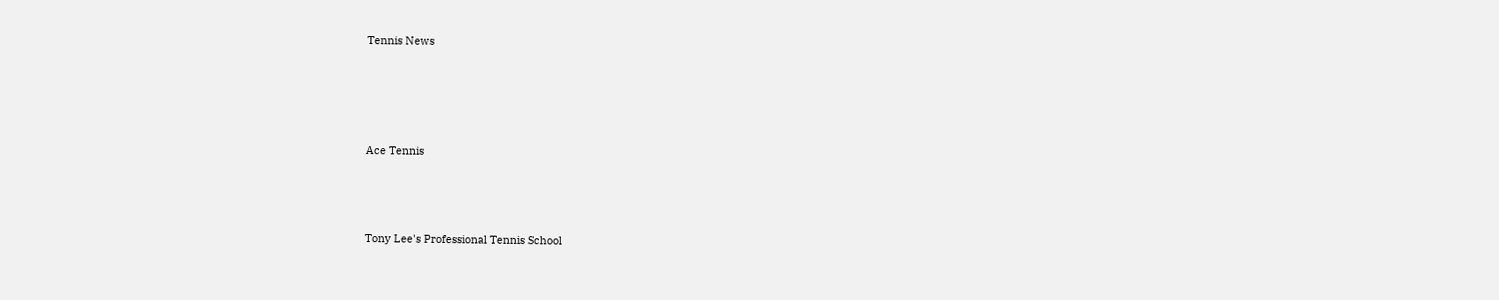Tennis News




Ace Tennis



Tony Lee's Professional Tennis School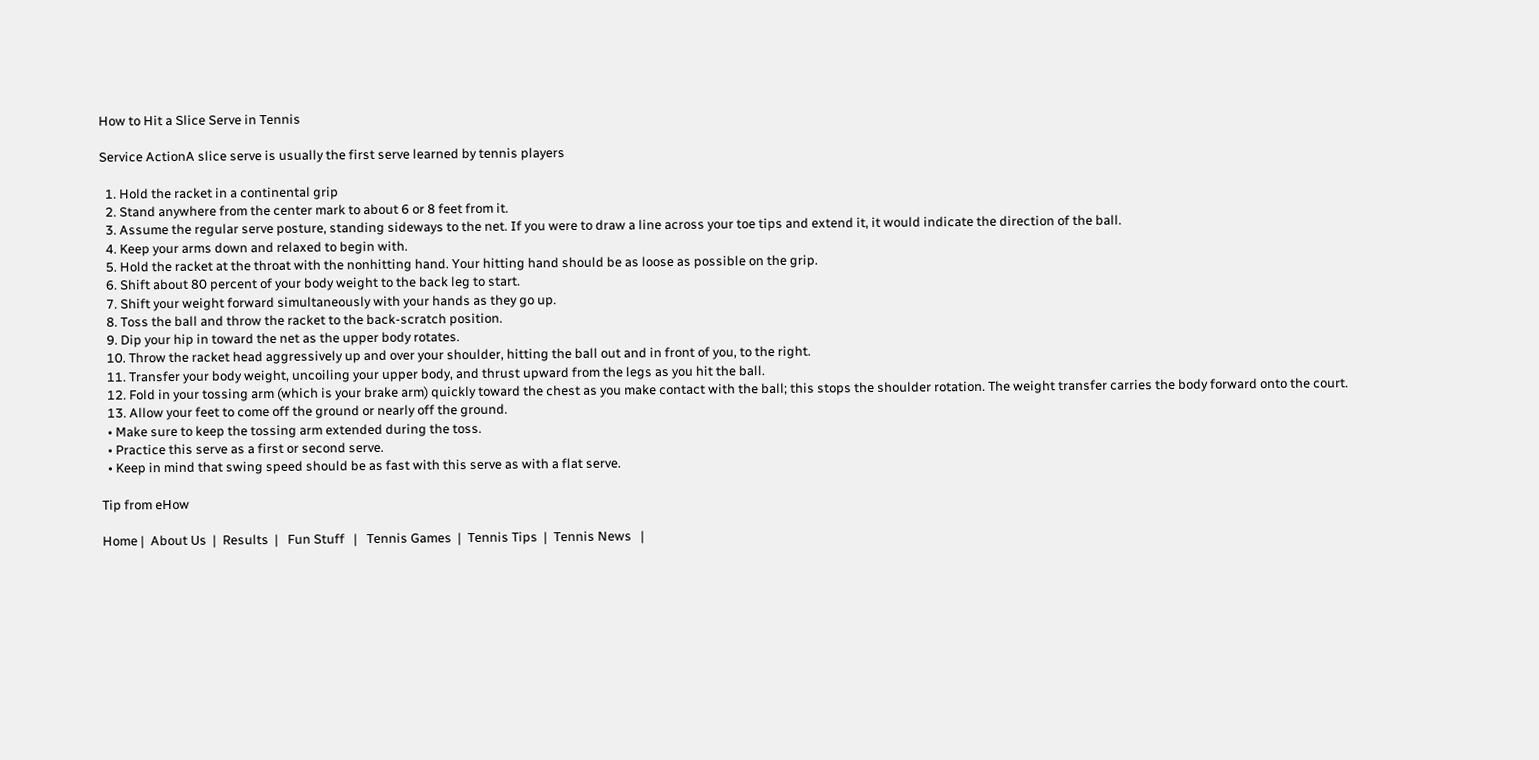How to Hit a Slice Serve in Tennis

Service ActionA slice serve is usually the first serve learned by tennis players

  1. Hold the racket in a continental grip
  2. Stand anywhere from the center mark to about 6 or 8 feet from it.
  3. Assume the regular serve posture, standing sideways to the net. If you were to draw a line across your toe tips and extend it, it would indicate the direction of the ball.
  4. Keep your arms down and relaxed to begin with.
  5. Hold the racket at the throat with the nonhitting hand. Your hitting hand should be as loose as possible on the grip.
  6. Shift about 80 percent of your body weight to the back leg to start.
  7. Shift your weight forward simultaneously with your hands as they go up.
  8. Toss the ball and throw the racket to the back-scratch position.
  9. Dip your hip in toward the net as the upper body rotates.
  10. Throw the racket head aggressively up and over your shoulder, hitting the ball out and in front of you, to the right.
  11. Transfer your body weight, uncoiling your upper body, and thrust upward from the legs as you hit the ball.
  12. Fold in your tossing arm (which is your brake arm) quickly toward the chest as you make contact with the ball; this stops the shoulder rotation. The weight transfer carries the body forward onto the court.
  13. Allow your feet to come off the ground or nearly off the ground.
  • Make sure to keep the tossing arm extended during the toss.
  • Practice this serve as a first or second serve.
  • Keep in mind that swing speed should be as fast with this serve as with a flat serve.

Tip from eHow

Home |  About Us  |  Results  |   Fun Stuff   |   Tennis Games  |  Tennis Tips  |  Tennis News   |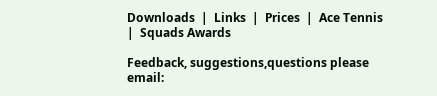Downloads  |  Links  |  Prices  |  Ace Tennis  |  Squads Awards

Feedback, suggestions,questions please email: